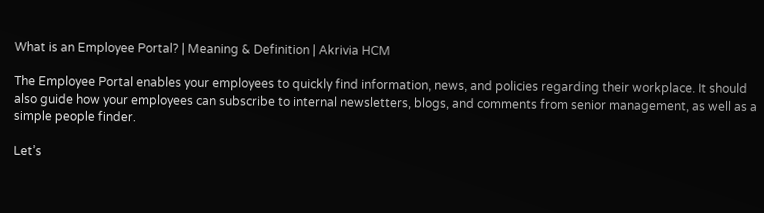What is an Employee Portal? | Meaning & Definition | Akrivia HCM

The Employee Portal enables your employees to quickly find information, news, and policies regarding their workplace. It should also guide how your employees can subscribe to internal newsletters, blogs, and comments from senior management, as well as a simple people finder.

Let’s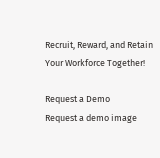Recruit, Reward, and Retain
Your Workforce Together!

Request a Demo
Request a demo image